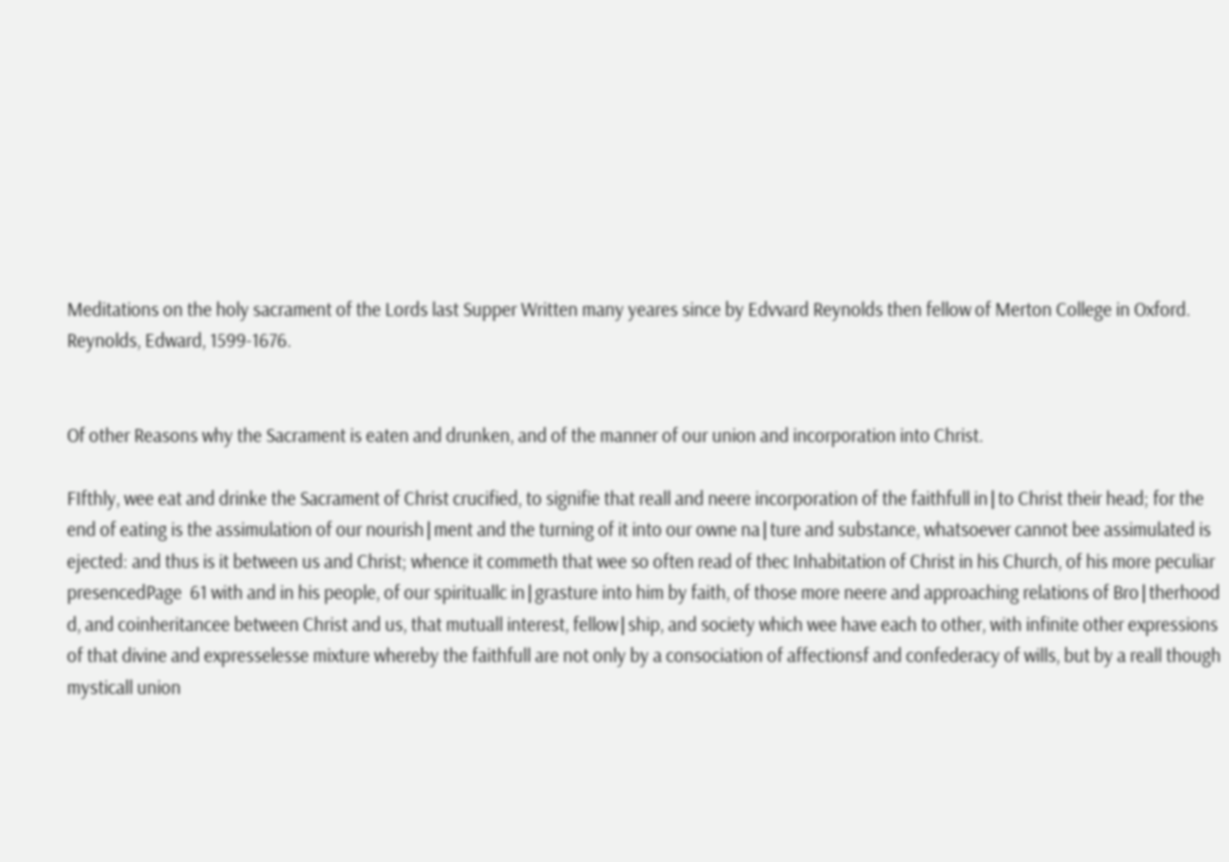Meditations on the holy sacrament of the Lords last Supper Written many yeares since by Edvvard Reynolds then fellow of Merton College in Oxford.
Reynolds, Edward, 1599-1676.


Of other Reasons why the Sacrament is eaten and drunken, and of the manner of our union and incorporation into Christ.

FIfthly, wee eat and drinke the Sacrament of Christ crucified, to signifie that reall and neere incorporation of the faithfull in∣to Christ their head; for the end of eating is the assimulation of our nourish∣ment and the turning of it into our owne na∣ture and substance, whatsoever cannot bee assimulated is ejected: and thus is it between us and Christ; whence it commeth that wee so often read of thec Inhabitation of Christ in his Church, of his more peculiar presencedPage  61 with and in his people, of our spirituallc in∣grasture into him by faith, of those more neere and approaching relations of Bro∣therhood d, and coinheritancee between Christ and us, that mutuall interest, fellow∣ship, and society which wee have each to other, with infinite other expressions of that divine and expresselesse mixture whereby the faithfull are not only by a consociation of affectionsf and confederacy of wills, but by a reall though mysticall union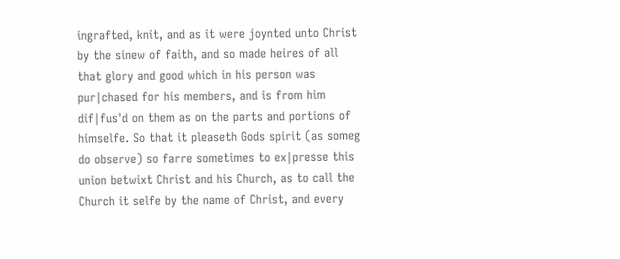ingrafted, knit, and as it were joynted unto Christ by the sinew of faith, and so made heires of all that glory and good which in his person was pur∣chased for his members, and is from him dif∣fus'd on them as on the parts and portions of himselfe. So that it pleaseth Gods spirit (as someg do observe) so farre sometimes to ex∣presse this union betwixt Christ and his Church, as to call the Church it selfe by the name of Christ, and every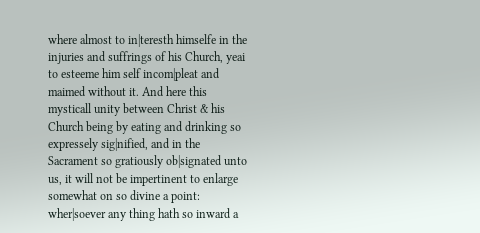where almost to in∣teresth himselfe in the injuries and suffrings of his Church, yeai to esteeme him self incom∣pleat and maimed without it. And here this mysticall unity between Christ & his Church being by eating and drinking so expressely sig∣nified, and in the Sacrament so gratiously ob∣signated unto us, it will not be impertinent to enlarge somewhat on so divine a point: wher∣soever any thing hath so inward a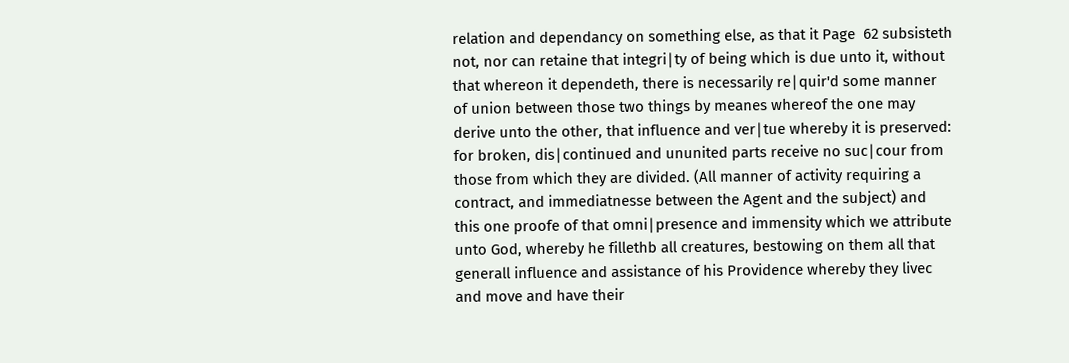relation and dependancy on something else, as that it Page  62 subsisteth not, nor can retaine that integri∣ty of being which is due unto it, without that whereon it dependeth, there is necessarily re∣quir'd some manner of union between those two things by meanes whereof the one may derive unto the other, that influence and ver∣tue whereby it is preserved: for broken, dis∣continued and ununited parts receive no suc∣cour from those from which they are divided. (All manner of activity requiring a contract, and immediatnesse between the Agent and the subject) and this one proofe of that omni∣presence and immensity which we attribute unto God, whereby he fillethb all creatures, bestowing on them all that generall influence and assistance of his Providence whereby they livec and move and have their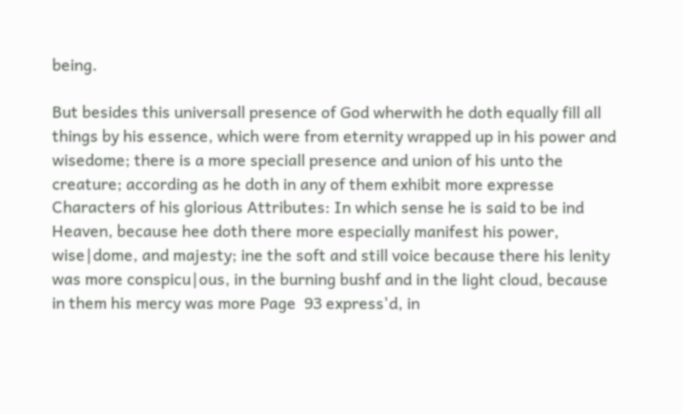being.

But besides this universall presence of God wherwith he doth equally fill all things by his essence, which were from eternity wrapped up in his power and wisedome; there is a more speciall presence and union of his unto the creature; according as he doth in any of them exhibit more expresse Characters of his glorious Attributes: In which sense he is said to be ind Heaven, because hee doth there more especially manifest his power, wise∣dome, and majesty; ine the soft and still voice because there his lenity was more conspicu∣ous, in the burning bushf and in the light cloud, because in them his mercy was more Page  93 express'd, in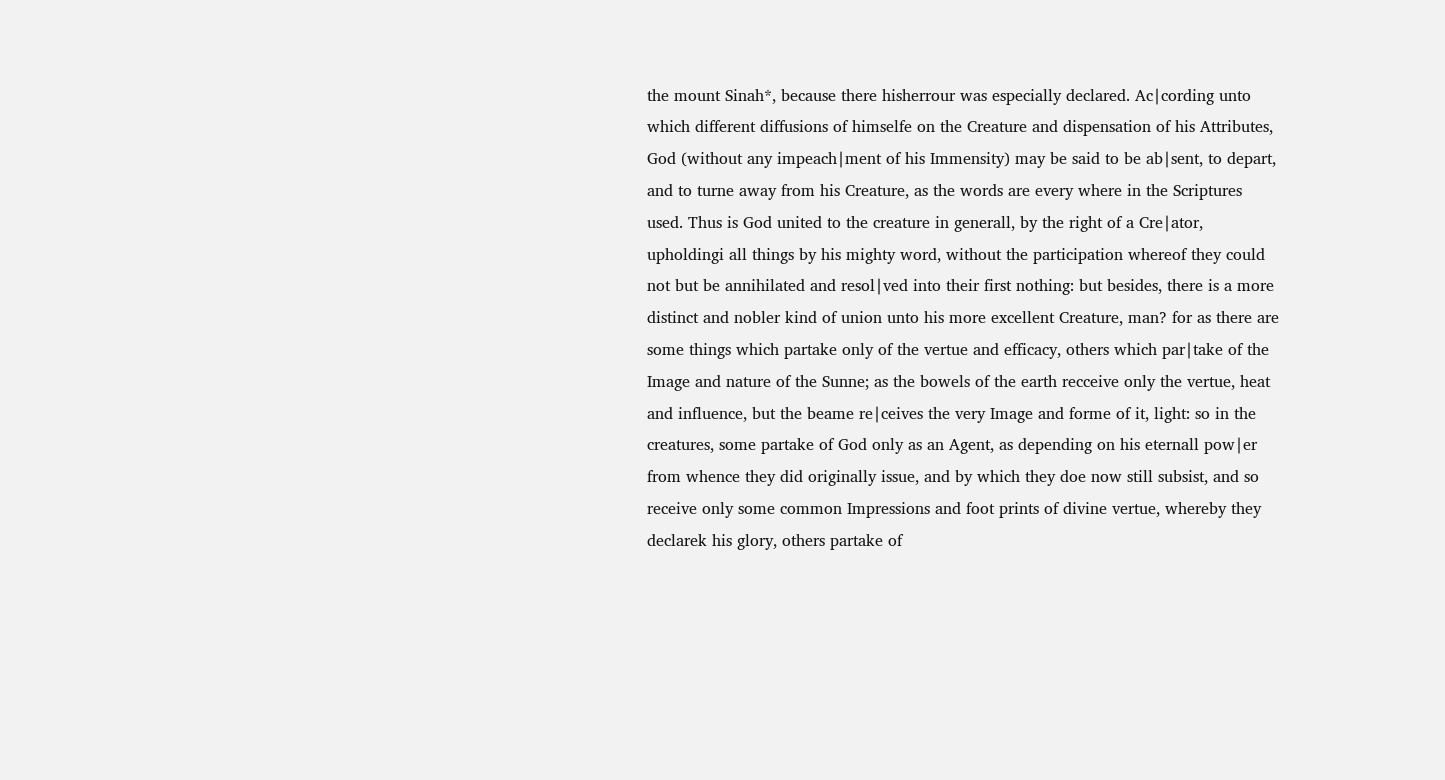the mount Sinah*, because there hisherrour was especially declared. Ac∣cording unto which different diffusions of himselfe on the Creature and dispensation of his Attributes, God (without any impeach∣ment of his Immensity) may be said to be ab∣sent, to depart, and to turne away from his Creature, as the words are every where in the Scriptures used. Thus is God united to the creature in generall, by the right of a Cre∣ator, upholdingi all things by his mighty word, without the participation whereof they could not but be annihilated and resol∣ved into their first nothing: but besides, there is a more distinct and nobler kind of union unto his more excellent Creature, man? for as there are some things which partake only of the vertue and efficacy, others which par∣take of the Image and nature of the Sunne; as the bowels of the earth recceive only the vertue, heat and influence, but the beame re∣ceives the very Image and forme of it, light: so in the creatures, some partake of God only as an Agent, as depending on his eternall pow∣er from whence they did originally issue, and by which they doe now still subsist, and so receive only some common Impressions and foot prints of divine vertue, whereby they declarek his glory, others partake of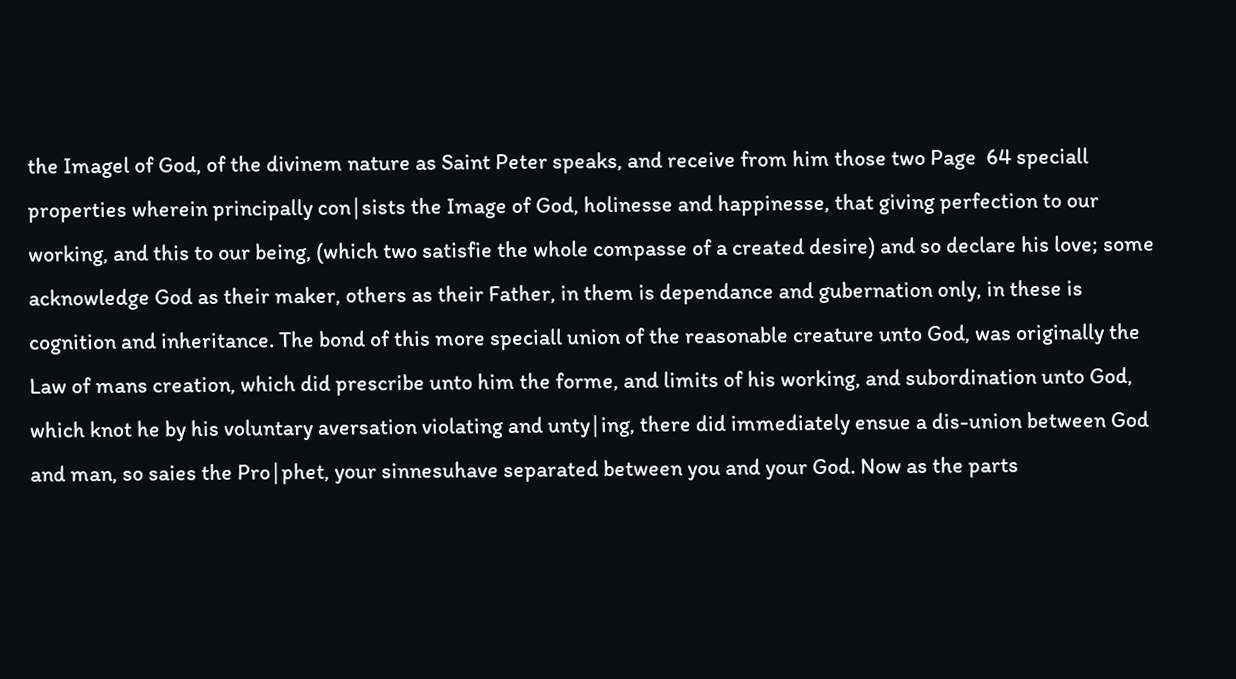the Imagel of God, of the divinem nature as Saint Peter speaks, and receive from him those two Page  64 speciall properties wherein principally con∣sists the Image of God, holinesse and happinesse, that giving perfection to our working, and this to our being, (which two satisfie the whole compasse of a created desire) and so declare his love; some acknowledge God as their maker, others as their Father, in them is dependance and gubernation only, in these is cognition and inheritance. The bond of this more speciall union of the reasonable creature unto God, was originally the Law of mans creation, which did prescribe unto him the forme, and limits of his working, and subordination unto God, which knot he by his voluntary aversation violating and unty∣ing, there did immediately ensue a dis-union between God and man, so saies the Pro∣phet, your sinnesuhave separated between you and your God. Now as the parts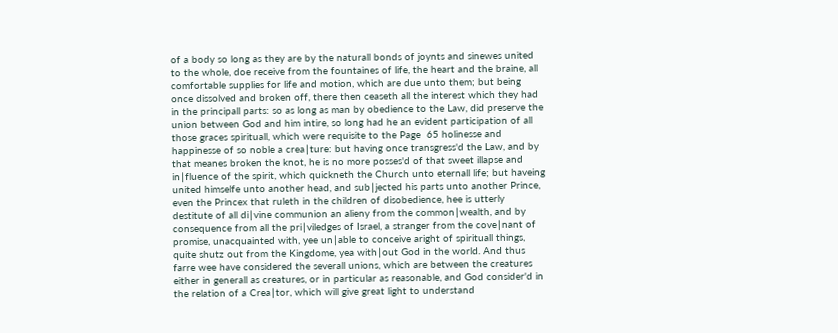of a body so long as they are by the naturall bonds of joynts and sinewes united to the whole, doe receive from the fountaines of life, the heart and the braine, all comfortable supplies for life and motion, which are due unto them; but being once dissolved and broken off, there then ceaseth all the interest which they had in the principall parts: so as long as man by obedience to the Law, did preserve the union between God and him intire, so long had he an evident participation of all those graces spirituall, which were requisite to the Page  65 holinesse and happinesse of so noble a crea∣ture: but having once transgress'd the Law, and by that meanes broken the knot, he is no more posses'd of that sweet illapse and in∣fluence of the spirit, which quickneth the Church unto eternall life; but haveing united himselfe unto another head, and sub∣jected his parts unto another Prince, even the Princex that ruleth in the children of disobedience, hee is utterly destitute of all di∣vine communion an alieny from the common∣wealth, and by consequence from all the pri∣viledges of Israel, a stranger from the cove∣nant of promise, unacquainted with, yee un∣able to conceive aright of spirituall things, quite shutz out from the Kingdome, yea with∣out God in the world. And thus farre wee have considered the severall unions, which are between the creatures either in generall as creatures, or in particular as reasonable, and God consider'd in the relation of a Crea∣tor, which will give great light to understand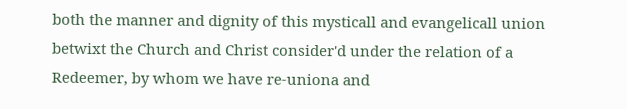both the manner and dignity of this mysticall and evangelicall union betwixt the Church and Christ consider'd under the relation of a Redeemer, by whom we have re-uniona and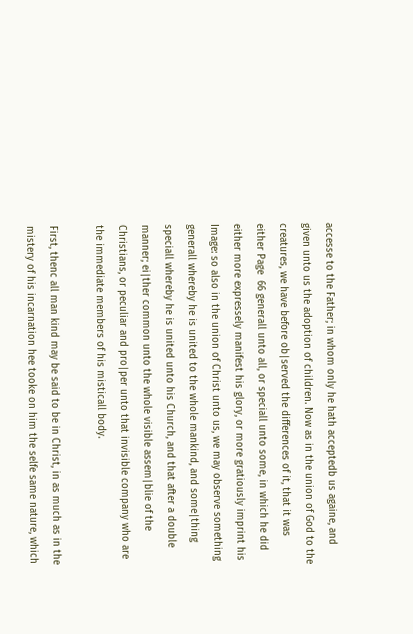accesse to the Father; in whom only he hath acceptedb us againe, and given unto us the adoption of children. Now as in the union of God to the creatures, we have before ob∣served the differences of it, that it was either Page  66 generall unto all, or speciall unto some, in which he did either more expressely manifest his glory, or more gratiously imprint his Image: so also in the union of Christ unto us, we may observe something generall whereby he is united to the whole mankind, and some∣thing speciall whereby he is united unto his Church, and that after a double manner; ei∣ther common unto the whole visible assem∣blie of the Christians, or peculiar and pro∣per unto that invisible company who are the immediate members of his misticall body.

First, thenc all man kind may be said to be in Christ, in as much as in the mistery of his incarnation hee tooke on him the selfe same nature, which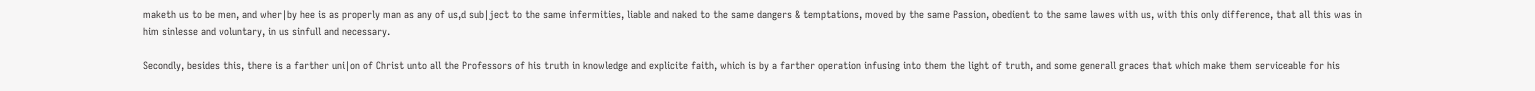maketh us to be men, and wher∣by hee is as properly man as any of us,d sub∣ject to the same infermities, liable and naked to the same dangers & temptations, moved by the same Passion, obedient to the same lawes with us, with this only difference, that all this was in him sinlesse and voluntary, in us sinfull and necessary.

Secondly, besides this, there is a farther uni∣on of Christ unto all the Professors of his truth in knowledge and explicite faith, which is by a farther operation infusing into them the light of truth, and some generall graces that which make them serviceable for his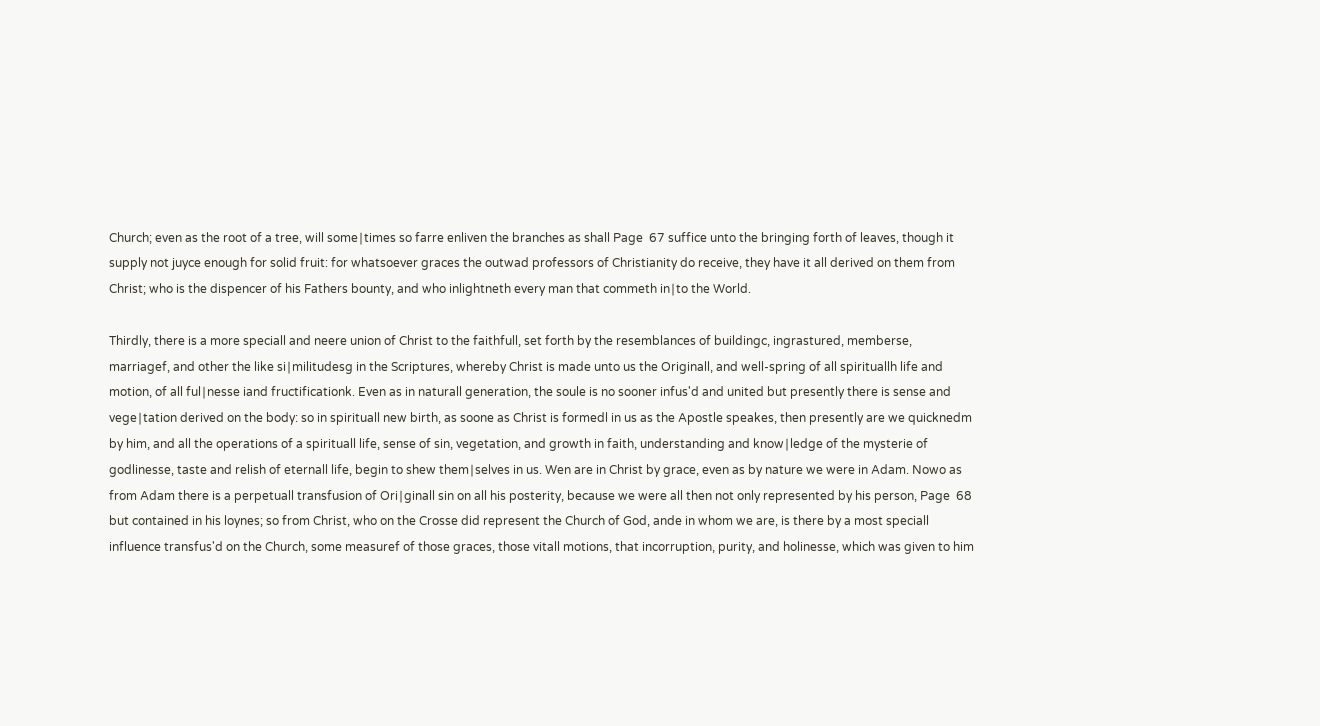Church; even as the root of a tree, will some∣times so farre enliven the branches as shall Page  67 suffice unto the bringing forth of leaves, though it supply not juyce enough for solid fruit: for whatsoever graces the outwad professors of Christianity do receive, they have it all derived on them from Christ; who is the dispencer of his Fathers bounty, and who inlightneth every man that commeth in∣to the World.

Thirdly, there is a more speciall and neere union of Christ to the faithfull, set forth by the resemblances of buildingc, ingrastured, memberse, marriagef, and other the like si∣militudesg in the Scriptures, whereby Christ is made unto us the Originall, and well-spring of all spirituallh life and motion, of all ful∣nesse iand fructificationk. Even as in naturall generation, the soule is no sooner infus'd and united but presently there is sense and vege∣tation derived on the body: so in spirituall new birth, as soone as Christ is formedl in us as the Apostle speakes, then presently are we quicknedm by him, and all the operations of a spirituall life, sense of sin, vegetation, and growth in faith, understanding and know∣ledge of the mysterie of godlinesse, taste and relish of eternall life, begin to shew them∣selves in us. Wen are in Christ by grace, even as by nature we were in Adam. Nowo as from Adam there is a perpetuall transfusion of Ori∣ginall sin on all his posterity, because we were all then not only represented by his person, Page  68 but contained in his loynes; so from Christ, who on the Crosse did represent the Church of God, ande in whom we are, is there by a most speciall influence transfus'd on the Church, some measuref of those graces, those vitall motions, that incorruption, purity, and holinesse, which was given to him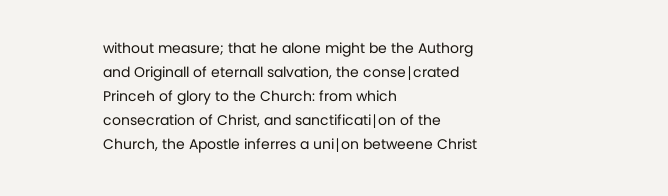without measure; that he alone might be the Authorg and Originall of eternall salvation, the conse∣crated Princeh of glory to the Church: from which consecration of Christ, and sanctificati∣on of the Church, the Apostle inferres a uni∣on betweene Christ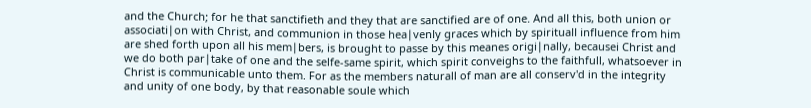and the Church; for he that sanctifieth and they that are sanctified are of one. And all this, both union or associati∣on with Christ, and communion in those hea∣venly graces which by spirituall influence from him are shed forth upon all his mem∣bers, is brought to passe by this meanes origi∣nally, becausei Christ and we do both par∣take of one and the selfe-same spirit, which spirit conveighs to the faithfull, whatsoever in Christ is communicable unto them. For as the members naturall of man are all conserv'd in the integrity and unity of one body, by that reasonable soule which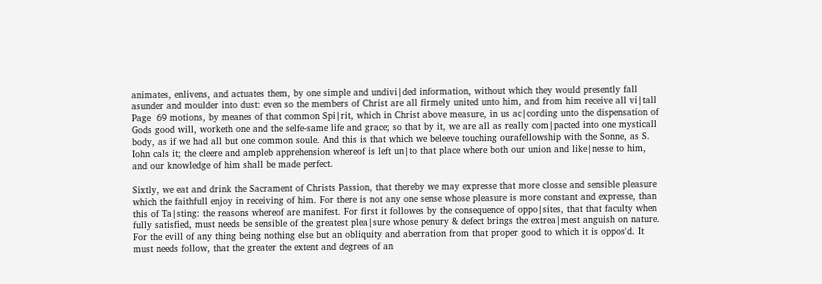animates, enlivens, and actuates them, by one simple and undivi∣ded information, without which they would presently fall asunder and moulder into dust: even so the members of Christ are all firmely united unto him, and from him receive all vi∣tall Page  69 motions, by meanes of that common Spi∣rit, which in Christ above measure, in us ac∣cording unto the dispensation of Gods good will, worketh one and the selfe-same life and grace; so that by it, we are all as really com∣pacted into one mysticall body, as if we had all but one common soule. And this is that which we beleeve touching ourafellowship with the Sonne, as S. Iohn cals it; the cleere and ampleb apprehension whereof is left un∣to that place where both our union and like∣nesse to him, and our knowledge of him shall be made perfect.

Sixtly, we eat and drink the Sacrament of Christs Passion, that thereby we may expresse that more closse and sensible pleasure which the faithfull enjoy in receiving of him. For there is not any one sense whose pleasure is more constant and expresse, than this of Ta∣sting: the reasons whereof are manifest. For first it followes by the consequence of oppo∣sites, that that faculty when fully satisfied, must needs be sensible of the greatest plea∣sure whose penury & defect brings the extrea∣mest anguish on nature. For the evill of any thing being nothing else but an obliquity and aberration from that proper good to which it is oppos'd. It must needs follow, that the greater the extent and degrees of an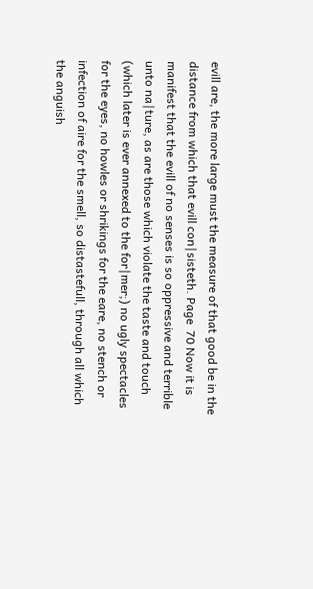evill are, the more large must the measure of that good be in the distance from which that evill con∣sisteth. Page  70 Now it is manifest that the evill of no senses is so oppressive and terrible unto na∣ture, as are those which violate the taste and touch (which later is ever annexed to the for∣mer;) no ugly spectacles for the eyes, no howles or shrikings for the eare, no stench or infection of aire for the smell, so distastefull, through all which the anguish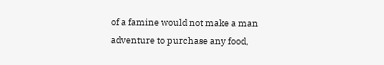of a famine would not make a man adventure to purchase any food,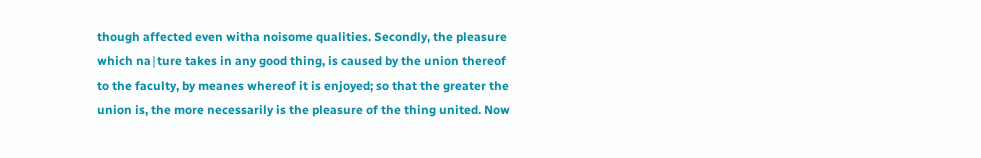though affected even witha noisome qualities. Secondly, the pleasure which na∣ture takes in any good thing, is caused by the union thereof to the faculty, by meanes whereof it is enjoyed; so that the greater the union is, the more necessarily is the pleasure of the thing united. Now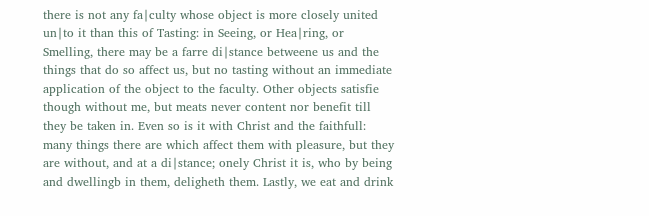there is not any fa∣culty whose object is more closely united un∣to it than this of Tasting: in Seeing, or Hea∣ring, or Smelling, there may be a farre di∣stance betweene us and the things that do so affect us, but no tasting without an immediate application of the object to the faculty. Other objects satisfie though without me, but meats never content nor benefit till they be taken in. Even so is it with Christ and the faithfull: many things there are which affect them with pleasure, but they are without, and at a di∣stance; onely Christ it is, who by being and dwellingb in them, deligheth them. Lastly, we eat and drink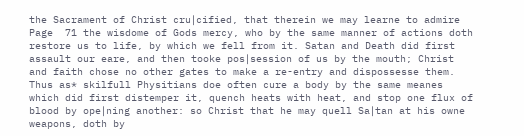the Sacrament of Christ cru∣cified, that therein we may learne to admire Page  71 the wisdome of Gods mercy, who by the same manner of actions doth restore us to life, by which we fell from it. Satan and Death did first assault our eare, and then tooke pos∣session of us by the mouth; Christ and faith chose no other gates to make a re-entry and dispossesse them. Thus as* skilfull Physitians doe often cure a body by the same meanes which did first distemper it, quench heats with heat, and stop one flux of blood by ope∣ning another: so Christ that he may quell Sa∣tan at his owne weapons, doth by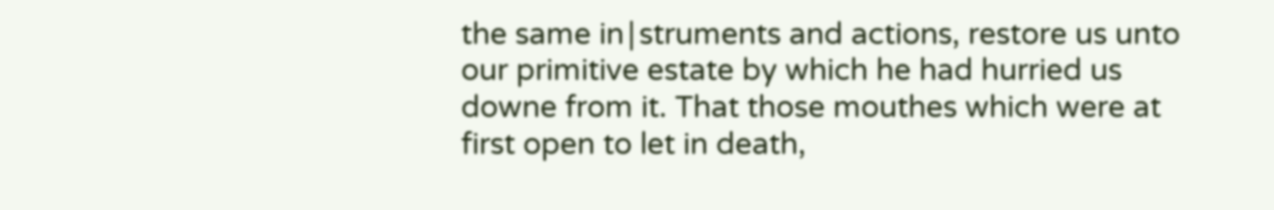the same in∣struments and actions, restore us unto our primitive estate by which he had hurried us downe from it. That those mouthes which were at first open to let in death,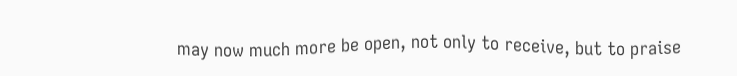may now much more be open, not only to receive, but to praise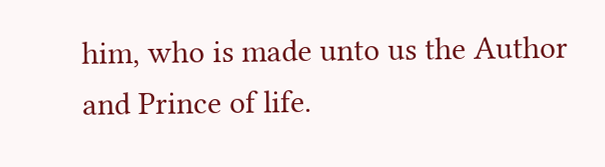him, who is made unto us the Author and Prince of life.